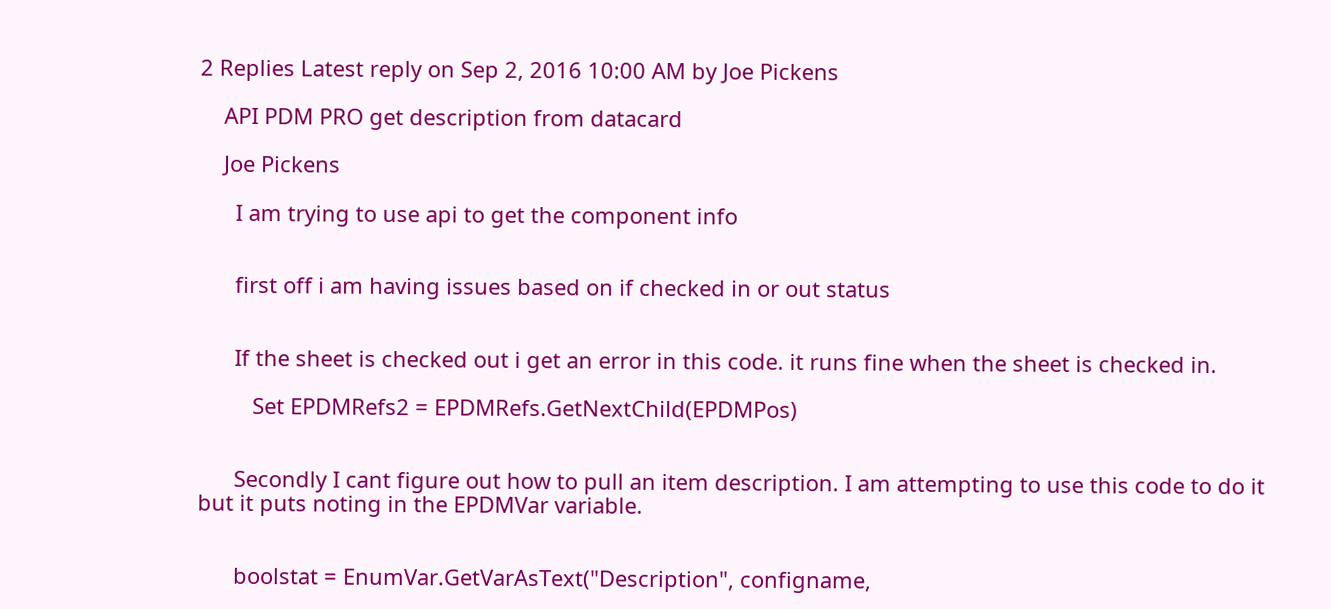2 Replies Latest reply on Sep 2, 2016 10:00 AM by Joe Pickens

    API PDM PRO get description from datacard

    Joe Pickens

      I am trying to use api to get the component info


      first off i am having issues based on if checked in or out status


      If the sheet is checked out i get an error in this code. it runs fine when the sheet is checked in.

         Set EPDMRefs2 = EPDMRefs.GetNextChild(EPDMPos)


      Secondly I cant figure out how to pull an item description. I am attempting to use this code to do it but it puts noting in the EPDMVar variable.


      boolstat = EnumVar.GetVarAsText("Description", configname,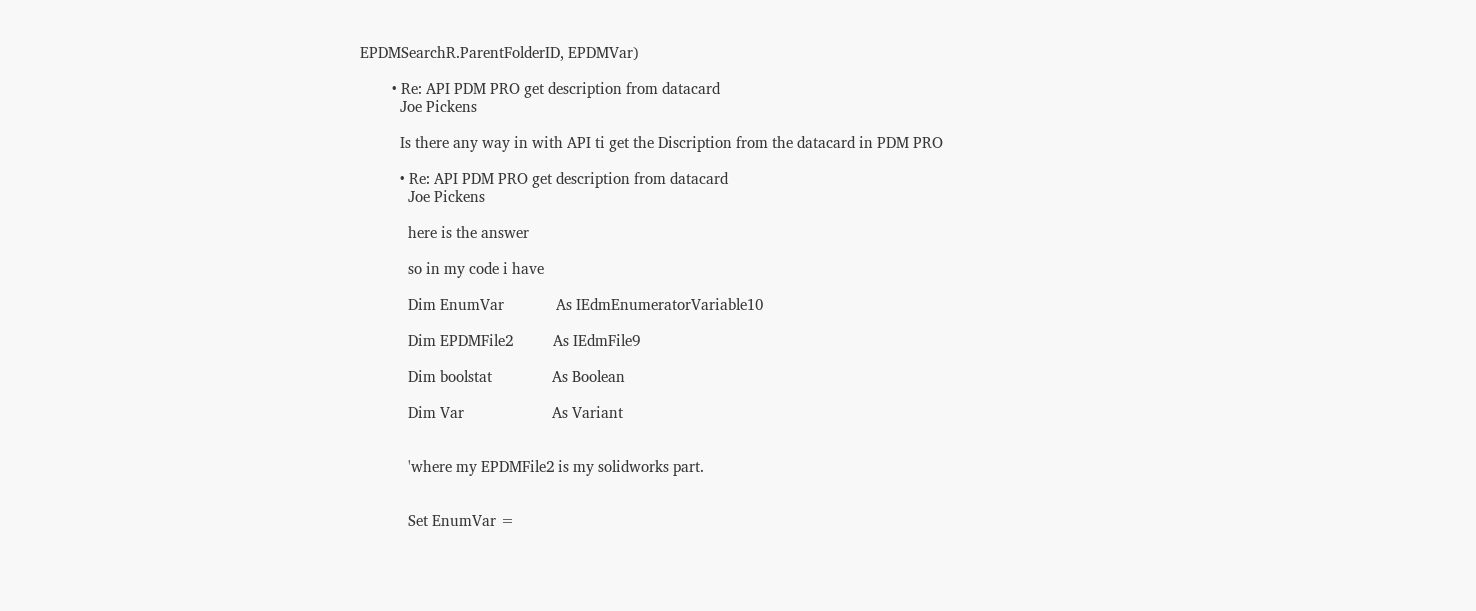EPDMSearchR.ParentFolderID, EPDMVar)

        • Re: API PDM PRO get description from datacard
          Joe Pickens

          Is there any way in with API ti get the Discription from the datacard in PDM PRO

          • Re: API PDM PRO get description from datacard
            Joe Pickens

            here is the answer

            so in my code i have

            Dim EnumVar             As IEdmEnumeratorVariable10

            Dim EPDMFile2          As IEdmFile9

            Dim boolstat               As Boolean

            Dim Var                      As Variant


            'where my EPDMFile2 is my solidworks part.


            Set EnumVar =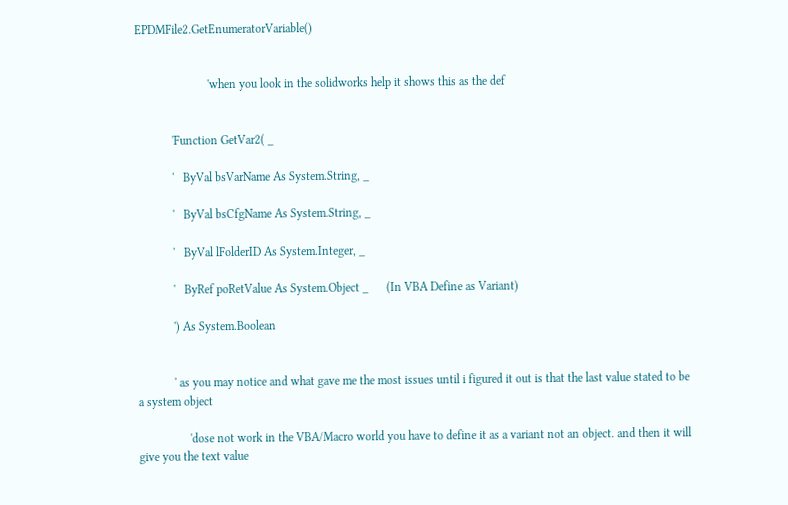EPDMFile2.GetEnumeratorVariable()


                        'when you look in the solidworks help it shows this as the def


            'Function GetVar2( _

            '   ByVal bsVarName As System.String, _

            '   ByVal bsCfgName As System.String, _

            '   ByVal lFolderID As System.Integer, _

            '   ByRef poRetValue As System.Object _      (In VBA Define as Variant)

            ') As System.Boolean


            ' as you may notice and what gave me the most issues until i figured it out is that the last value stated to be a system object

                 'dose not work in the VBA/Macro world you have to define it as a variant not an object. and then it will give you the text value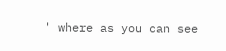' where as you can see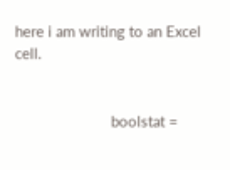here i am writing to an Excel cell.


                        boolstat =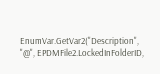EnumVar.GetVar2("Description", "@", EPDMFile2.LockedInFolderID,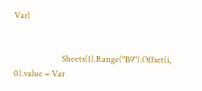Var)


                        Sheets(1).Range("B9").Offset(i, 0).value = Var